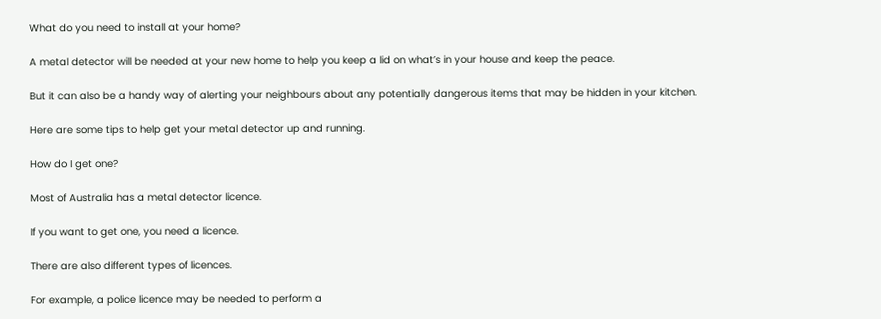What do you need to install at your home?

A metal detector will be needed at your new home to help you keep a lid on what’s in your house and keep the peace.

But it can also be a handy way of alerting your neighbours about any potentially dangerous items that may be hidden in your kitchen.

Here are some tips to help get your metal detector up and running.

How do I get one?

Most of Australia has a metal detector licence.

If you want to get one, you need a licence.

There are also different types of licences.

For example, a police licence may be needed to perform a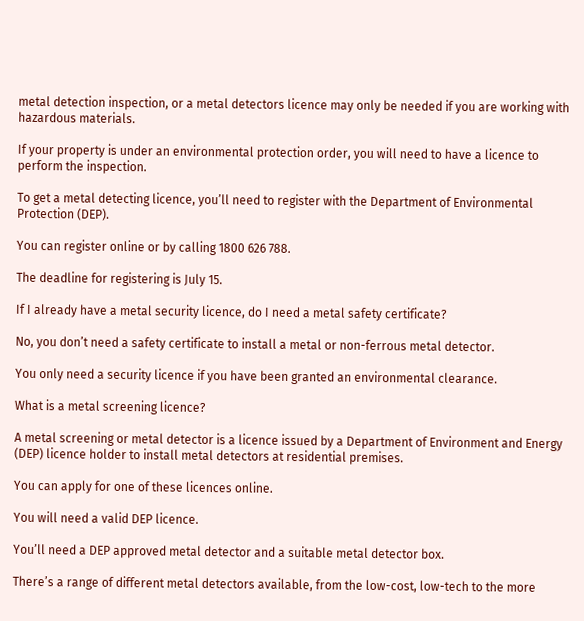metal detection inspection, or a metal detectors licence may only be needed if you are working with hazardous materials.

If your property is under an environmental protection order, you will need to have a licence to perform the inspection.

To get a metal detecting licence, you’ll need to register with the Department of Environmental Protection (DEP).

You can register online or by calling 1800 626 788.

The deadline for registering is July 15.

If I already have a metal security licence, do I need a metal safety certificate?

No, you don’t need a safety certificate to install a metal or non-ferrous metal detector.

You only need a security licence if you have been granted an environmental clearance.

What is a metal screening licence?

A metal screening or metal detector is a licence issued by a Department of Environment and Energy (DEP) licence holder to install metal detectors at residential premises.

You can apply for one of these licences online.

You will need a valid DEP licence.

You’ll need a DEP approved metal detector and a suitable metal detector box.

There’s a range of different metal detectors available, from the low-cost, low-tech to the more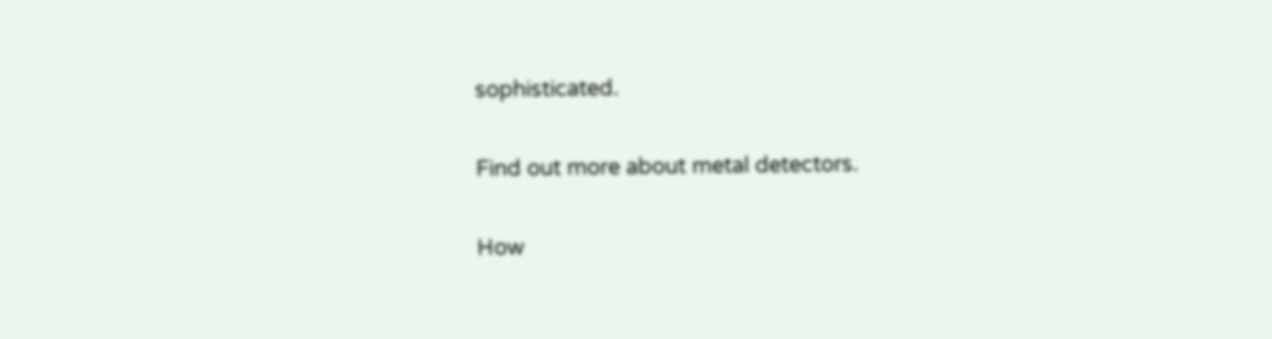sophisticated.

Find out more about metal detectors.

How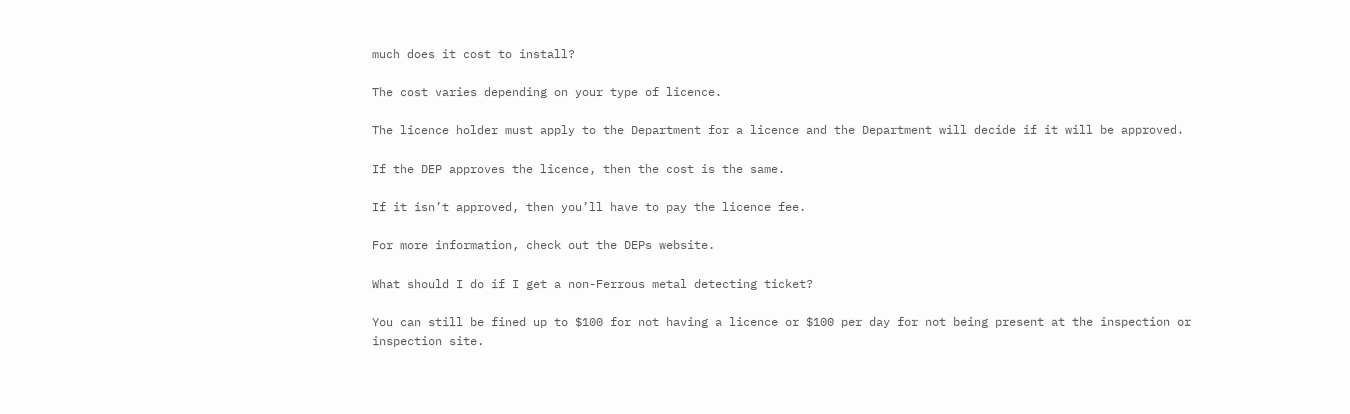much does it cost to install?

The cost varies depending on your type of licence.

The licence holder must apply to the Department for a licence and the Department will decide if it will be approved.

If the DEP approves the licence, then the cost is the same.

If it isn’t approved, then you’ll have to pay the licence fee.

For more information, check out the DEPs website.

What should I do if I get a non-Ferrous metal detecting ticket?

You can still be fined up to $100 for not having a licence or $100 per day for not being present at the inspection or inspection site.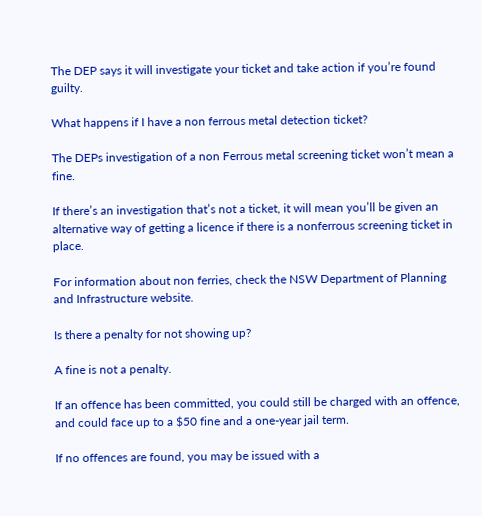The DEP says it will investigate your ticket and take action if you’re found guilty.

What happens if I have a non ferrous metal detection ticket?

The DEPs investigation of a non Ferrous metal screening ticket won’t mean a fine.

If there’s an investigation that’s not a ticket, it will mean you’ll be given an alternative way of getting a licence if there is a nonferrous screening ticket in place.

For information about non ferries, check the NSW Department of Planning and Infrastructure website.

Is there a penalty for not showing up?

A fine is not a penalty.

If an offence has been committed, you could still be charged with an offence, and could face up to a $50 fine and a one-year jail term.

If no offences are found, you may be issued with a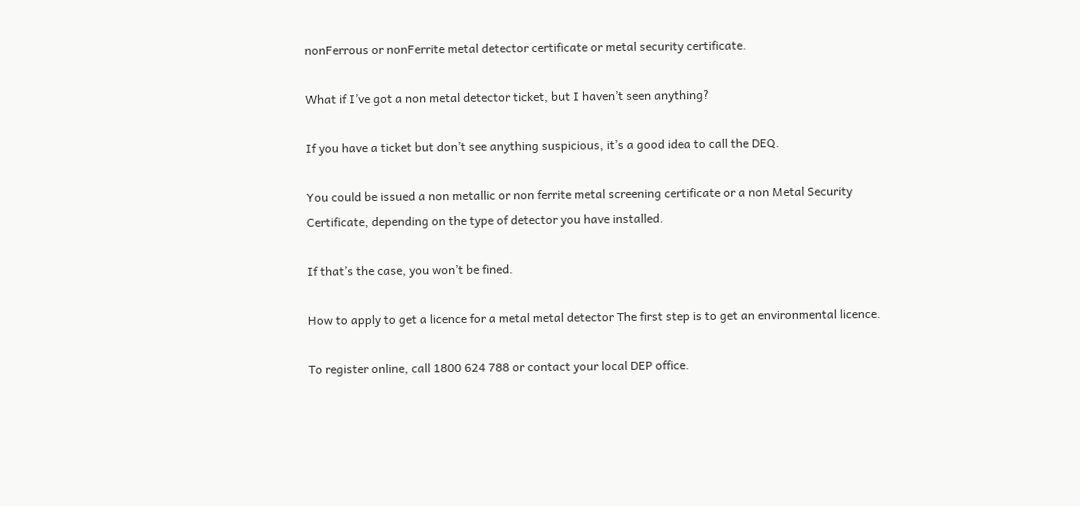nonFerrous or nonFerrite metal detector certificate or metal security certificate.

What if I’ve got a non metal detector ticket, but I haven’t seen anything?

If you have a ticket but don’t see anything suspicious, it’s a good idea to call the DEQ.

You could be issued a non metallic or non ferrite metal screening certificate or a non Metal Security Certificate, depending on the type of detector you have installed.

If that’s the case, you won’t be fined.

How to apply to get a licence for a metal metal detector The first step is to get an environmental licence.

To register online, call 1800 624 788 or contact your local DEP office.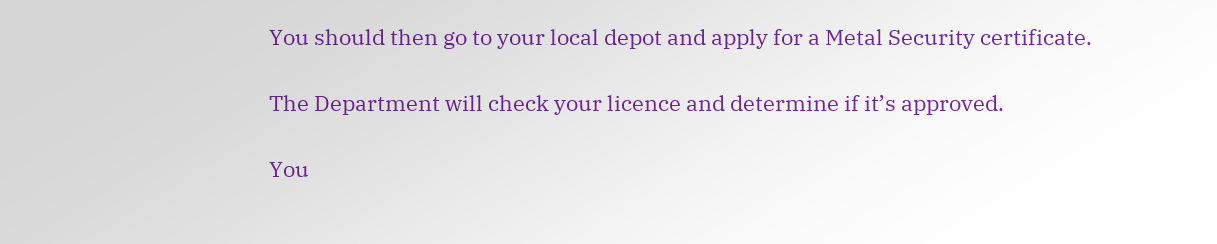You should then go to your local depot and apply for a Metal Security certificate.

The Department will check your licence and determine if it’s approved.

You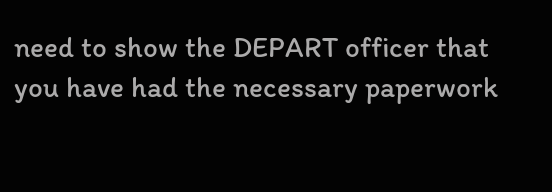need to show the DEPART officer that you have had the necessary paperwork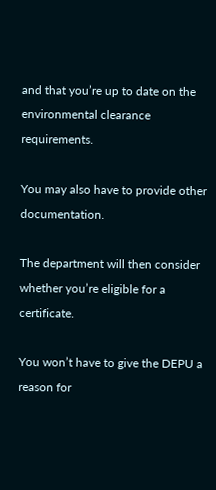and that you’re up to date on the environmental clearance requirements.

You may also have to provide other documentation.

The department will then consider whether you’re eligible for a certificate.

You won’t have to give the DEPU a reason for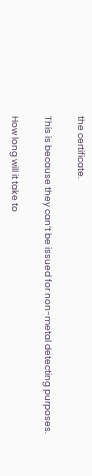the certificate.

This is because they can’t be issued for non-metal detecting purposes.

How long will it take to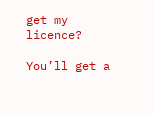get my licence?

You’ll get a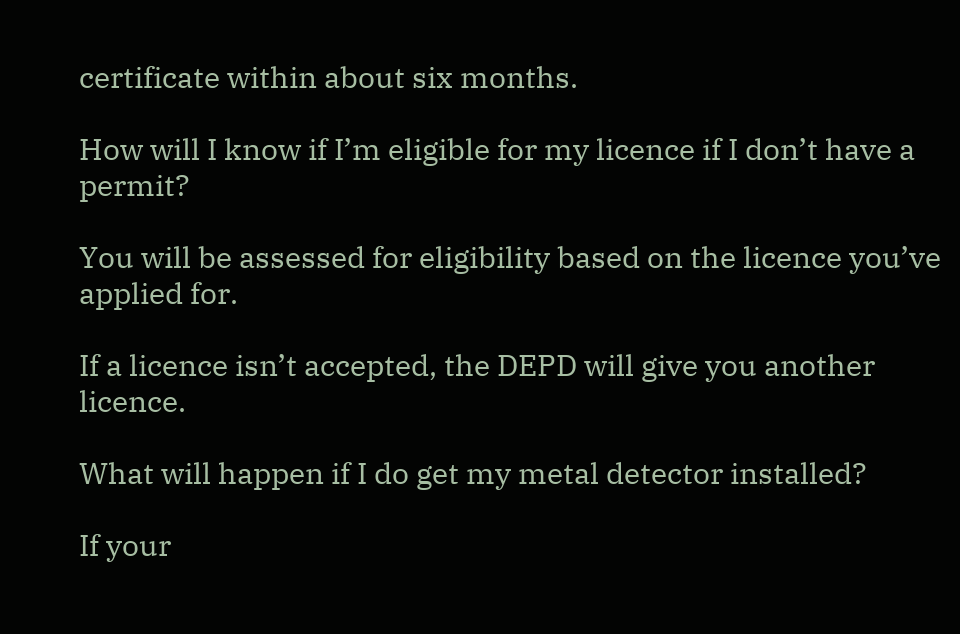certificate within about six months.

How will I know if I’m eligible for my licence if I don’t have a permit?

You will be assessed for eligibility based on the licence you’ve applied for.

If a licence isn’t accepted, the DEPD will give you another licence.

What will happen if I do get my metal detector installed?

If your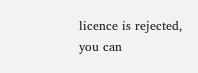licence is rejected, you can